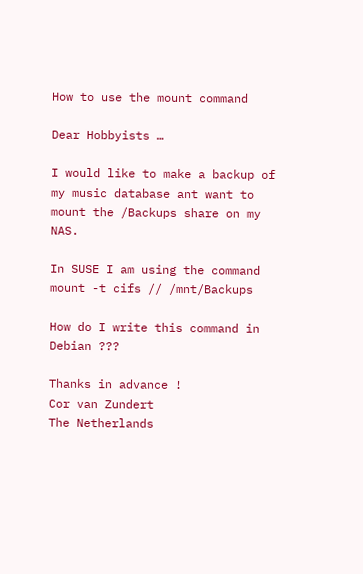How to use the mount command

Dear Hobbyists …

I would like to make a backup of my music database ant want to mount the /Backups share on my NAS.

In SUSE I am using the command
mount -t cifs // /mnt/Backups

How do I write this command in Debian ???

Thanks in advance !
Cor van Zundert
The Netherlands